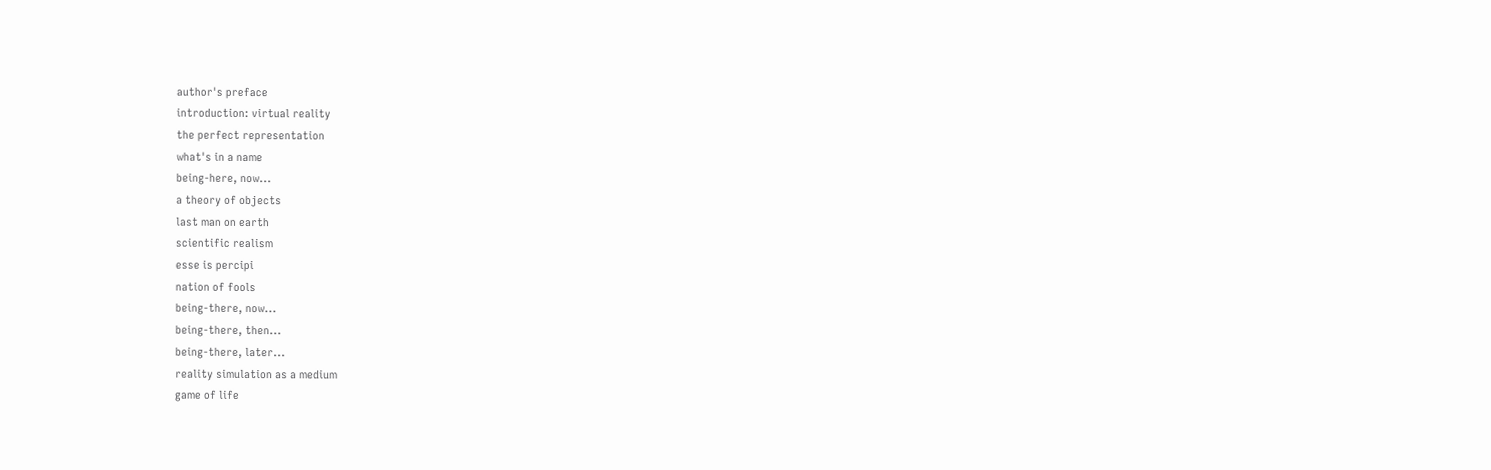author's preface
introduction: virtual reality
the perfect representation
what's in a name
being-here, now...
a theory of objects
last man on earth
scientific realism
esse is percipi
nation of fools
being-there, now...
being-there, then...
being-there, later...
reality simulation as a medium
game of life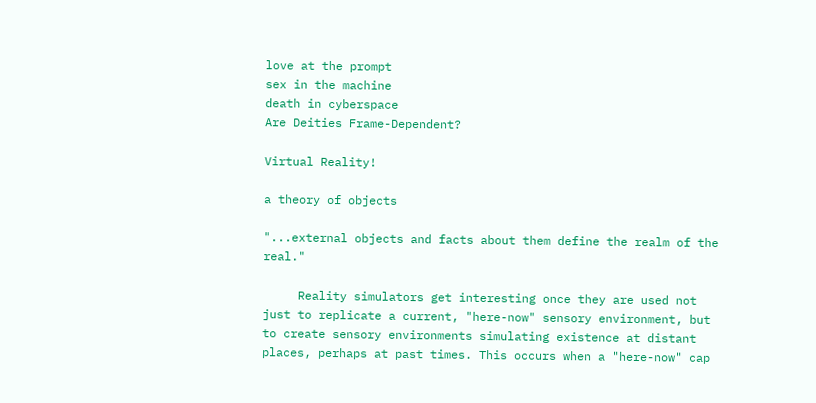love at the prompt
sex in the machine
death in cyberspace
Are Deities Frame-Dependent?

Virtual Reality!

a theory of objects

"...external objects and facts about them define the realm of the real."

     Reality simulators get interesting once they are used not just to replicate a current, "here-now" sensory environment, but to create sensory environments simulating existence at distant places, perhaps at past times. This occurs when a "here-now" cap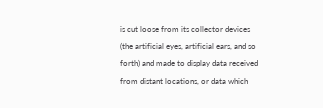is cut loose from its collector devices (the artificial eyes, artificial ears, and so forth) and made to display data received from distant locations, or data which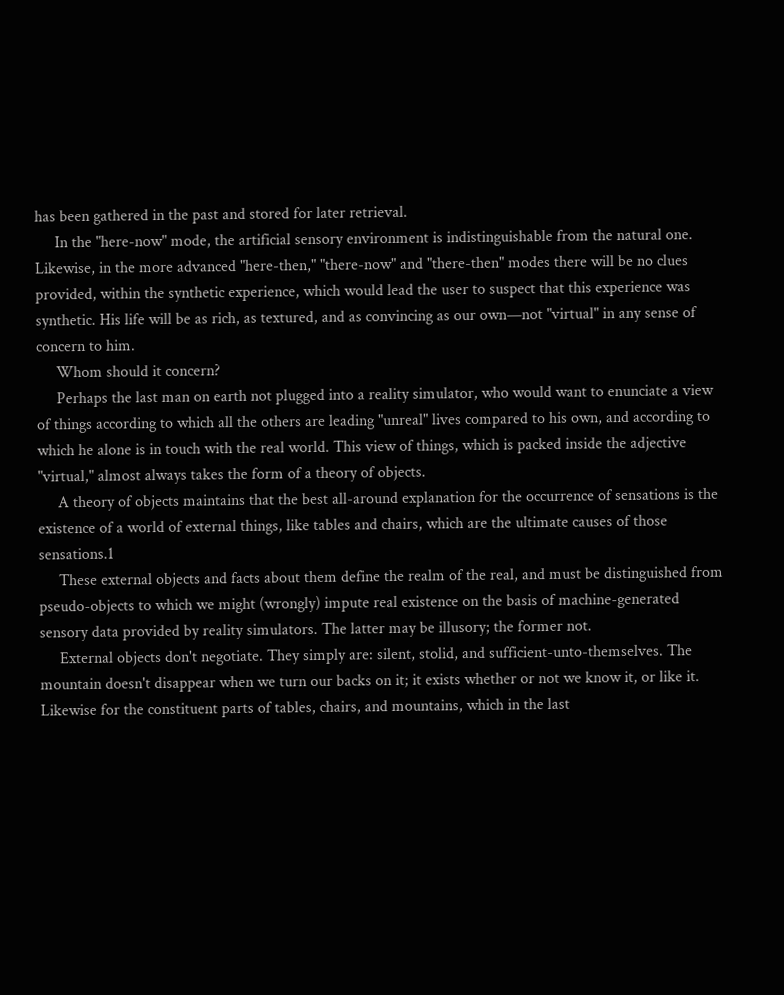has been gathered in the past and stored for later retrieval.
     In the "here-now" mode, the artificial sensory environment is indistinguishable from the natural one. Likewise, in the more advanced "here-then," "there-now" and "there-then" modes there will be no clues provided, within the synthetic experience, which would lead the user to suspect that this experience was synthetic. His life will be as rich, as textured, and as convincing as our own—not "virtual" in any sense of concern to him.
     Whom should it concern?
     Perhaps the last man on earth not plugged into a reality simulator, who would want to enunciate a view of things according to which all the others are leading "unreal" lives compared to his own, and according to which he alone is in touch with the real world. This view of things, which is packed inside the adjective "virtual," almost always takes the form of a theory of objects.
     A theory of objects maintains that the best all-around explanation for the occurrence of sensations is the existence of a world of external things, like tables and chairs, which are the ultimate causes of those sensations.1
     These external objects and facts about them define the realm of the real, and must be distinguished from pseudo-objects to which we might (wrongly) impute real existence on the basis of machine-generated sensory data provided by reality simulators. The latter may be illusory; the former not.
     External objects don't negotiate. They simply are: silent, stolid, and sufficient-unto-themselves. The mountain doesn't disappear when we turn our backs on it; it exists whether or not we know it, or like it. Likewise for the constituent parts of tables, chairs, and mountains, which in the last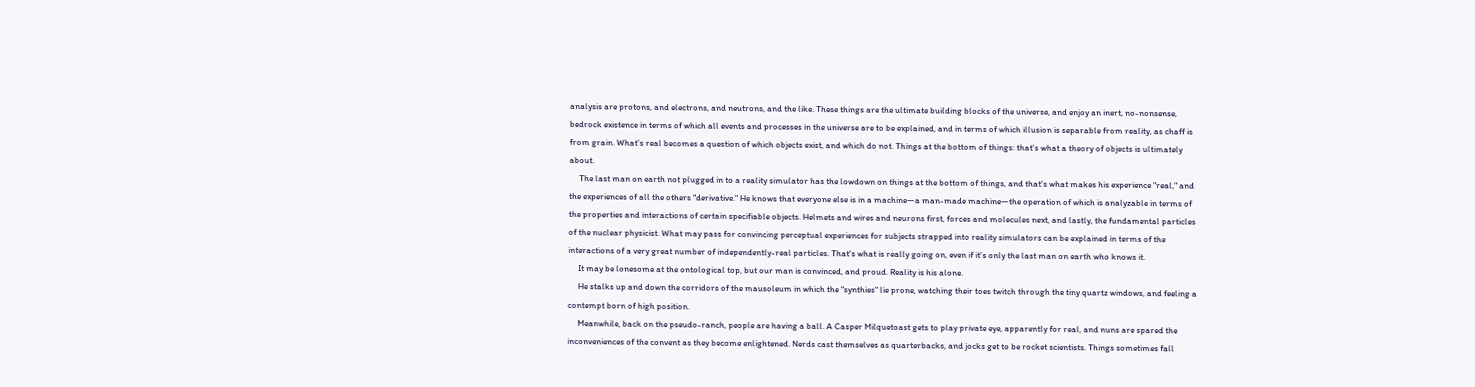analysis are protons, and electrons, and neutrons, and the like. These things are the ultimate building blocks of the universe, and enjoy an inert, no-nonsense, bedrock existence in terms of which all events and processes in the universe are to be explained, and in terms of which illusion is separable from reality, as chaff is from grain. What's real becomes a question of which objects exist, and which do not. Things at the bottom of things: that's what a theory of objects is ultimately about.
     The last man on earth not plugged in to a reality simulator has the lowdown on things at the bottom of things, and that's what makes his experience "real," and the experiences of all the others "derivative." He knows that everyone else is in a machine—a man-made machine—the operation of which is analyzable in terms of the properties and interactions of certain specifiable objects. Helmets and wires and neurons first, forces and molecules next, and lastly, the fundamental particles of the nuclear physicist. What may pass for convincing perceptual experiences for subjects strapped into reality simulators can be explained in terms of the interactions of a very great number of independently-real particles. That's what is really going on, even if it's only the last man on earth who knows it.
     It may be lonesome at the ontological top, but our man is convinced, and proud. Reality is his alone.
     He stalks up and down the corridors of the mausoleum in which the "synthies" lie prone, watching their toes twitch through the tiny quartz windows, and feeling a contempt born of high position.
     Meanwhile, back on the pseudo-ranch, people are having a ball. A Casper Milquetoast gets to play private eye, apparently for real, and nuns are spared the inconveniences of the convent as they become enlightened. Nerds cast themselves as quarterbacks, and jocks get to be rocket scientists. Things sometimes fall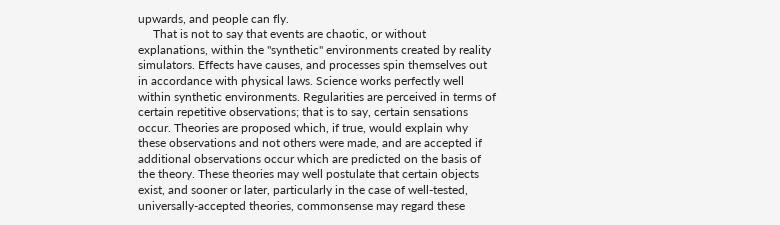upwards, and people can fly.
     That is not to say that events are chaotic, or without explanations, within the "synthetic" environments created by reality simulators. Effects have causes, and processes spin themselves out in accordance with physical laws. Science works perfectly well within synthetic environments. Regularities are perceived in terms of certain repetitive observations; that is to say, certain sensations occur. Theories are proposed which, if true, would explain why these observations and not others were made, and are accepted if additional observations occur which are predicted on the basis of the theory. These theories may well postulate that certain objects exist, and sooner or later, particularly in the case of well-tested, universally-accepted theories, commonsense may regard these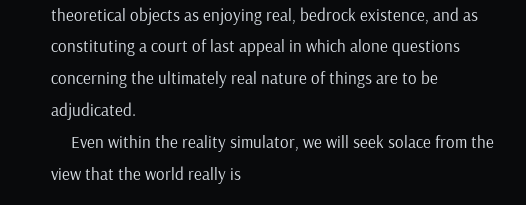theoretical objects as enjoying real, bedrock existence, and as constituting a court of last appeal in which alone questions concerning the ultimately real nature of things are to be adjudicated.
     Even within the reality simulator, we will seek solace from the view that the world really is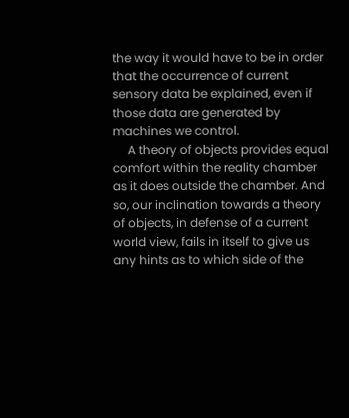the way it would have to be in order that the occurrence of current sensory data be explained, even if those data are generated by machines we control.
     A theory of objects provides equal comfort within the reality chamber as it does outside the chamber. And so, our inclination towards a theory of objects, in defense of a current world view, fails in itself to give us any hints as to which side of the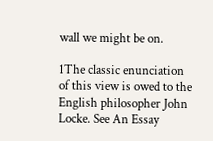wall we might be on.

1The classic enunciation of this view is owed to the English philosopher John Locke. See An Essay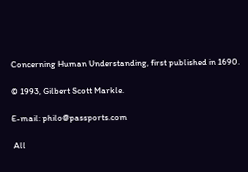Concerning Human Understanding, first published in 1690.

© 1993, Gilbert Scott Markle.

E-mail: philo@passports.com

 All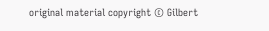original material copyright © Gilbert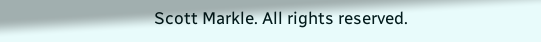Scott Markle. All rights reserved.